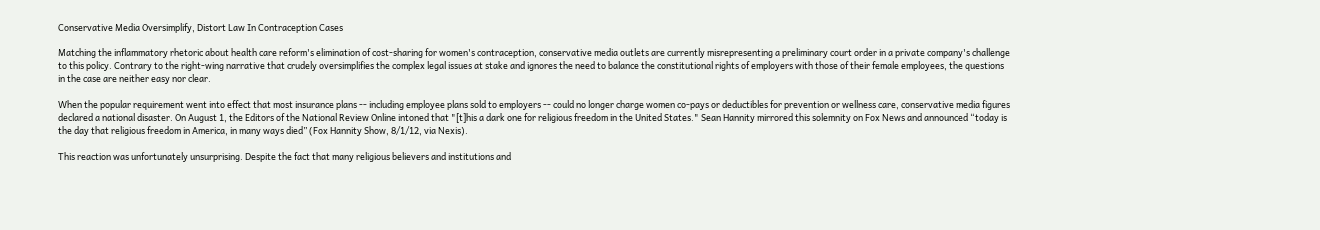Conservative Media Oversimplify, Distort Law In Contraception Cases

Matching the inflammatory rhetoric about health care reform's elimination of cost-sharing for women's contraception, conservative media outlets are currently misrepresenting a preliminary court order in a private company's challenge to this policy. Contrary to the right-wing narrative that crudely oversimplifies the complex legal issues at stake and ignores the need to balance the constitutional rights of employers with those of their female employees, the questions in the case are neither easy nor clear.

When the popular requirement went into effect that most insurance plans -- including employee plans sold to employers -- could no longer charge women co-pays or deductibles for prevention or wellness care, conservative media figures declared a national disaster. On August 1, the Editors of the National Review Online intoned that "[t]his a dark one for religious freedom in the United States." Sean Hannity mirrored this solemnity on Fox News and announced “today is the day that religious freedom in America, in many ways died” (Fox Hannity Show, 8/1/12, via Nexis).

This reaction was unfortunately unsurprising. Despite the fact that many religious believers and institutions and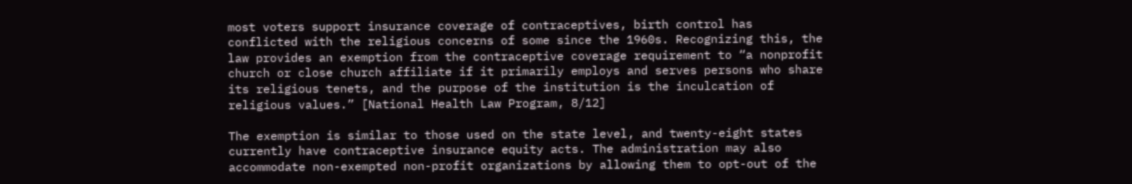most voters support insurance coverage of contraceptives, birth control has conflicted with the religious concerns of some since the 1960s. Recognizing this, the law provides an exemption from the contraceptive coverage requirement to “a nonprofit church or close church affiliate if it primarily employs and serves persons who share its religious tenets, and the purpose of the institution is the inculcation of religious values.” [National Health Law Program, 8/12]

The exemption is similar to those used on the state level, and twenty-eight states currently have contraceptive insurance equity acts. The administration may also accommodate non-exempted non-profit organizations by allowing them to opt-out of the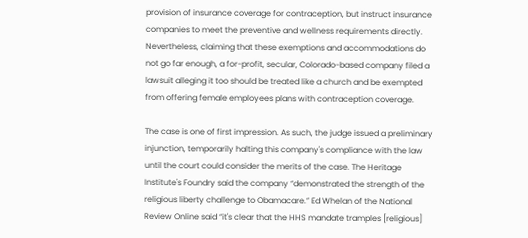provision of insurance coverage for contraception, but instruct insurance companies to meet the preventive and wellness requirements directly. Nevertheless, claiming that these exemptions and accommodations do not go far enough, a for-profit, secular, Colorado-based company filed a lawsuit alleging it too should be treated like a church and be exempted from offering female employees plans with contraception coverage.

The case is one of first impression. As such, the judge issued a preliminary injunction, temporarily halting this company's compliance with the law until the court could consider the merits of the case. The Heritage Institute's Foundry said the company “demonstrated the strength of the religious liberty challenge to Obamacare.” Ed Whelan of the National Review Online said “it's clear that the HHS mandate tramples [religious]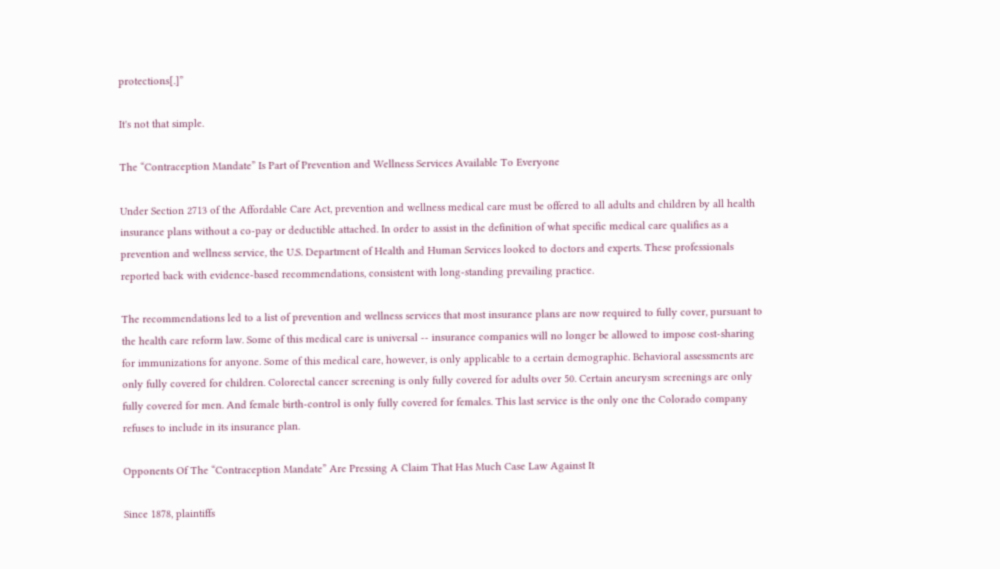protections[.]”

It's not that simple.

The “Contraception Mandate” Is Part of Prevention and Wellness Services Available To Everyone

Under Section 2713 of the Affordable Care Act, prevention and wellness medical care must be offered to all adults and children by all health insurance plans without a co-pay or deductible attached. In order to assist in the definition of what specific medical care qualifies as a prevention and wellness service, the U.S. Department of Health and Human Services looked to doctors and experts. These professionals reported back with evidence-based recommendations, consistent with long-standing prevailing practice.

The recommendations led to a list of prevention and wellness services that most insurance plans are now required to fully cover, pursuant to the health care reform law. Some of this medical care is universal -- insurance companies will no longer be allowed to impose cost-sharing for immunizations for anyone. Some of this medical care, however, is only applicable to a certain demographic. Behavioral assessments are only fully covered for children. Colorectal cancer screening is only fully covered for adults over 50. Certain aneurysm screenings are only fully covered for men. And female birth-control is only fully covered for females. This last service is the only one the Colorado company refuses to include in its insurance plan.

Opponents Of The “Contraception Mandate” Are Pressing A Claim That Has Much Case Law Against It

Since 1878, plaintiffs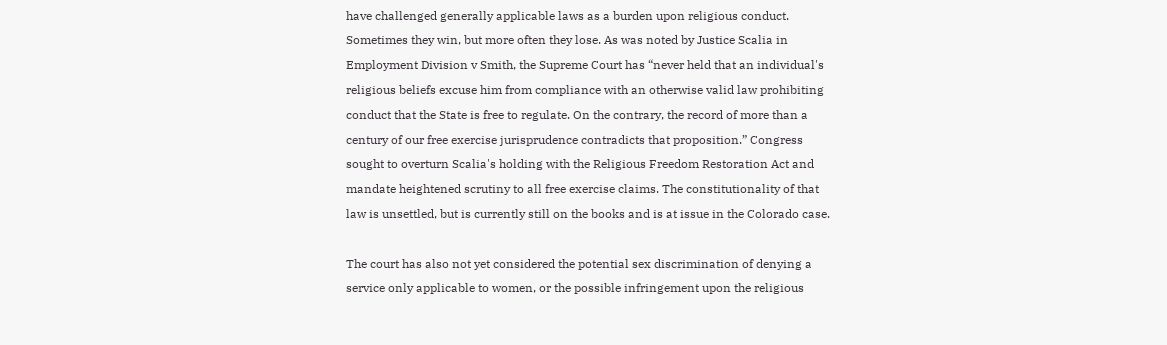have challenged generally applicable laws as a burden upon religious conduct. Sometimes they win, but more often they lose. As was noted by Justice Scalia in Employment Division v Smith, the Supreme Court has “never held that an individual's religious beliefs excuse him from compliance with an otherwise valid law prohibiting conduct that the State is free to regulate. On the contrary, the record of more than a century of our free exercise jurisprudence contradicts that proposition.” Congress sought to overturn Scalia's holding with the Religious Freedom Restoration Act and mandate heightened scrutiny to all free exercise claims. The constitutionality of that law is unsettled, but is currently still on the books and is at issue in the Colorado case.

The court has also not yet considered the potential sex discrimination of denying a service only applicable to women, or the possible infringement upon the religious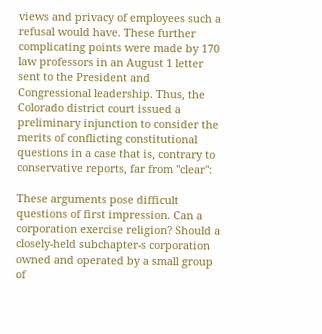views and privacy of employees such a refusal would have. These further complicating points were made by 170 law professors in an August 1 letter sent to the President and Congressional leadership. Thus, the Colorado district court issued a preliminary injunction to consider the merits of conflicting constitutional questions in a case that is, contrary to conservative reports, far from "clear":

These arguments pose difficult questions of first impression. Can a corporation exercise religion? Should a closely-held subchapter-s corporation owned and operated by a small group of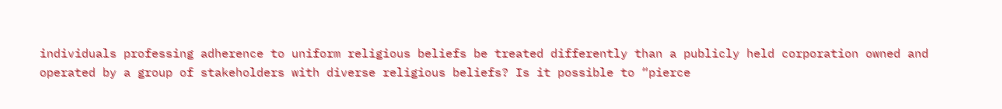individuals professing adherence to uniform religious beliefs be treated differently than a publicly held corporation owned and operated by a group of stakeholders with diverse religious beliefs? Is it possible to “pierce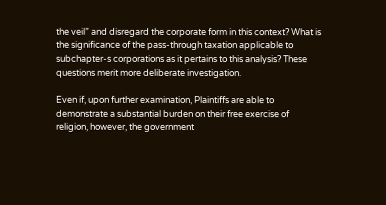the veil” and disregard the corporate form in this context? What is the significance of the pass-through taxation applicable to subchapter-s corporations as it pertains to this analysis? These questions merit more deliberate investigation.

Even if, upon further examination, Plaintiffs are able to demonstrate a substantial burden on their free exercise of religion, however, the government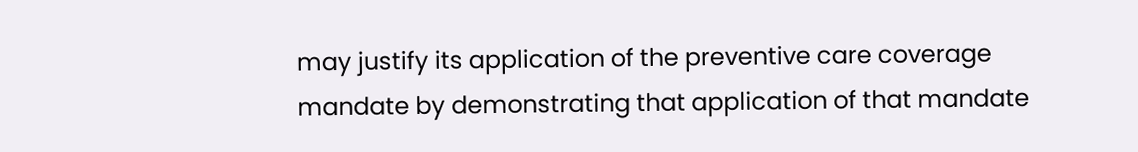may justify its application of the preventive care coverage mandate by demonstrating that application of that mandate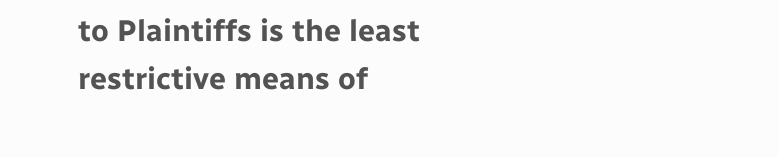to Plaintiffs is the least restrictive means of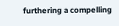furthering a compelling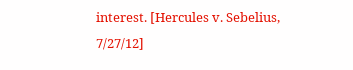interest. [Hercules v. Sebelius, 7/27/12]